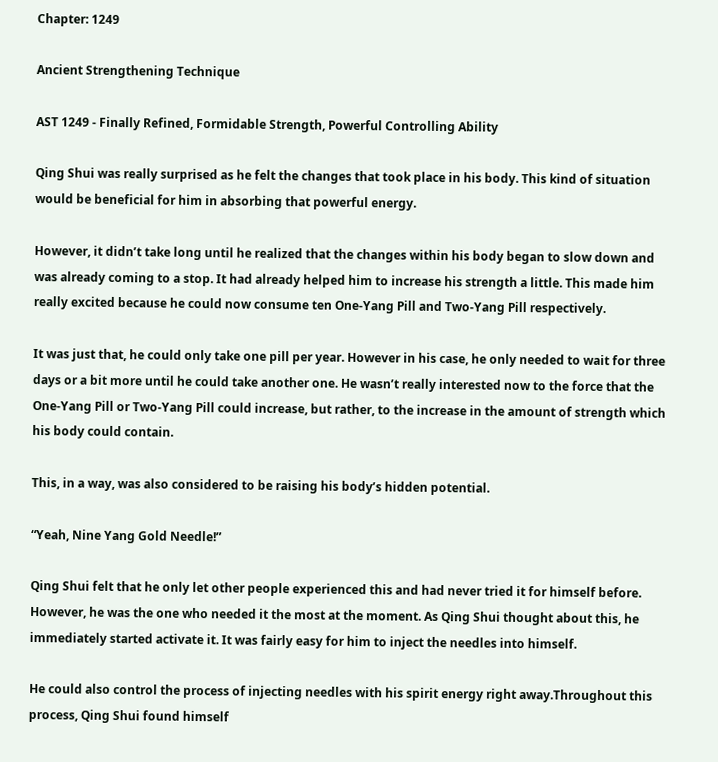Chapter: 1249

Ancient Strengthening Technique

AST 1249 - Finally Refined, Formidable Strength, Powerful Controlling Ability

Qing Shui was really surprised as he felt the changes that took place in his body. This kind of situation would be beneficial for him in absorbing that powerful energy.

However, it didn’t take long until he realized that the changes within his body began to slow down and was already coming to a stop. It had already helped him to increase his strength a little. This made him really excited because he could now consume ten One-Yang Pill and Two-Yang Pill respectively.

It was just that, he could only take one pill per year. However in his case, he only needed to wait for three days or a bit more until he could take another one. He wasn’t really interested now to the force that the One-Yang Pill or Two-Yang Pill could increase, but rather, to the increase in the amount of strength which his body could contain.

This, in a way, was also considered to be raising his body’s hidden potential.

“Yeah, Nine Yang Gold Needle!”

Qing Shui felt that he only let other people experienced this and had never tried it for himself before. However, he was the one who needed it the most at the moment. As Qing Shui thought about this, he immediately started activate it. It was fairly easy for him to inject the needles into himself.

He could also control the process of injecting needles with his spirit energy right away.Throughout this process, Qing Shui found himself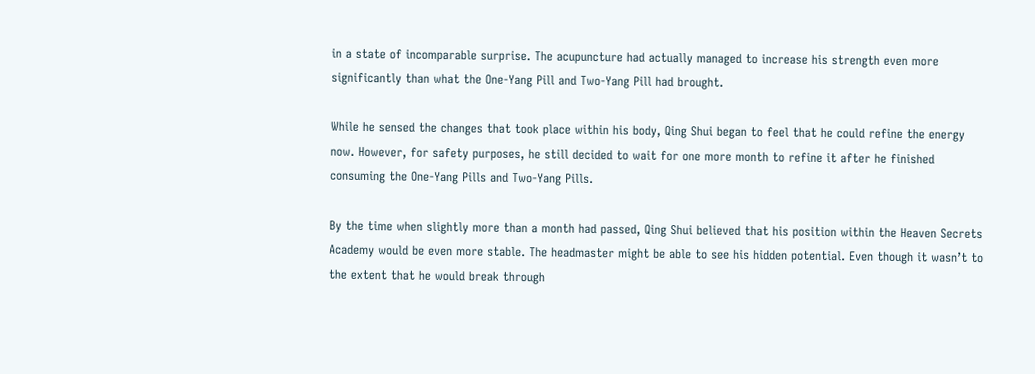in a state of incomparable surprise. The acupuncture had actually managed to increase his strength even more significantly than what the One-Yang Pill and Two-Yang Pill had brought.

While he sensed the changes that took place within his body, Qing Shui began to feel that he could refine the energy now. However, for safety purposes, he still decided to wait for one more month to refine it after he finished consuming the One-Yang Pills and Two-Yang Pills.

By the time when slightly more than a month had passed, Qing Shui believed that his position within the Heaven Secrets Academy would be even more stable. The headmaster might be able to see his hidden potential. Even though it wasn’t to the extent that he would break through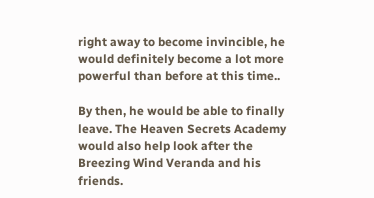right away to become invincible, he would definitely become a lot more powerful than before at this time..

By then, he would be able to finally leave. The Heaven Secrets Academy would also help look after the Breezing Wind Veranda and his friends.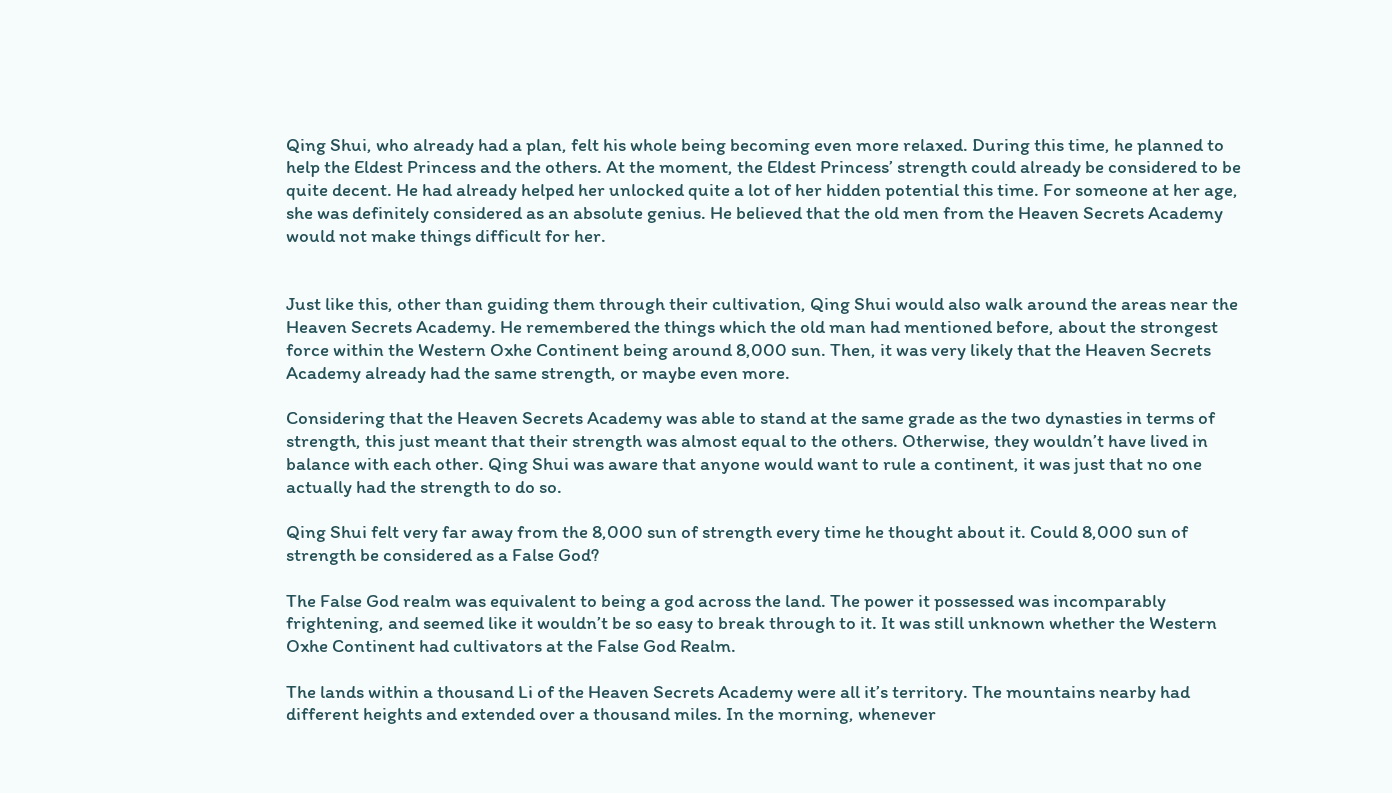Qing Shui, who already had a plan, felt his whole being becoming even more relaxed. During this time, he planned to help the Eldest Princess and the others. At the moment, the Eldest Princess’ strength could already be considered to be quite decent. He had already helped her unlocked quite a lot of her hidden potential this time. For someone at her age, she was definitely considered as an absolute genius. He believed that the old men from the Heaven Secrets Academy would not make things difficult for her.


Just like this, other than guiding them through their cultivation, Qing Shui would also walk around the areas near the Heaven Secrets Academy. He remembered the things which the old man had mentioned before, about the strongest force within the Western Oxhe Continent being around 8,000 sun. Then, it was very likely that the Heaven Secrets Academy already had the same strength, or maybe even more.

Considering that the Heaven Secrets Academy was able to stand at the same grade as the two dynasties in terms of strength, this just meant that their strength was almost equal to the others. Otherwise, they wouldn’t have lived in balance with each other. Qing Shui was aware that anyone would want to rule a continent, it was just that no one actually had the strength to do so.

Qing Shui felt very far away from the 8,000 sun of strength every time he thought about it. Could 8,000 sun of strength be considered as a False God?

The False God realm was equivalent to being a god across the land. The power it possessed was incomparably frightening, and seemed like it wouldn’t be so easy to break through to it. It was still unknown whether the Western Oxhe Continent had cultivators at the False God Realm.

The lands within a thousand Li of the Heaven Secrets Academy were all it’s territory. The mountains nearby had different heights and extended over a thousand miles. In the morning, whenever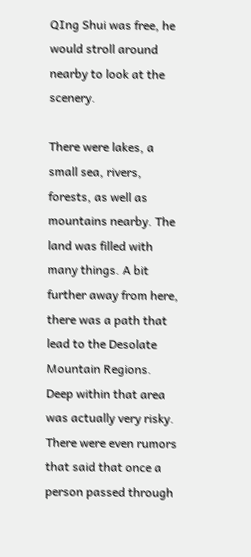QIng Shui was free, he would stroll around nearby to look at the scenery.

There were lakes, a small sea, rivers, forests, as well as mountains nearby. The land was filled with many things. A bit further away from here, there was a path that lead to the Desolate Mountain Regions. Deep within that area was actually very risky. There were even rumors that said that once a person passed through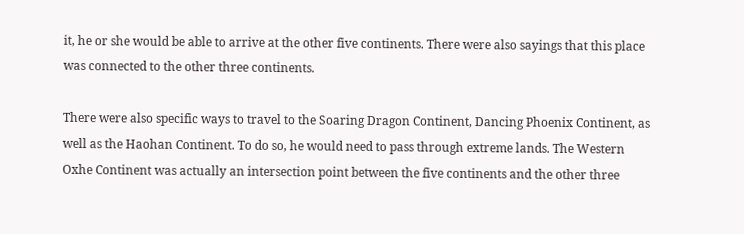it, he or she would be able to arrive at the other five continents. There were also sayings that this place was connected to the other three continents.

There were also specific ways to travel to the Soaring Dragon Continent, Dancing Phoenix Continent, as well as the Haohan Continent. To do so, he would need to pass through extreme lands. The Western Oxhe Continent was actually an intersection point between the five continents and the other three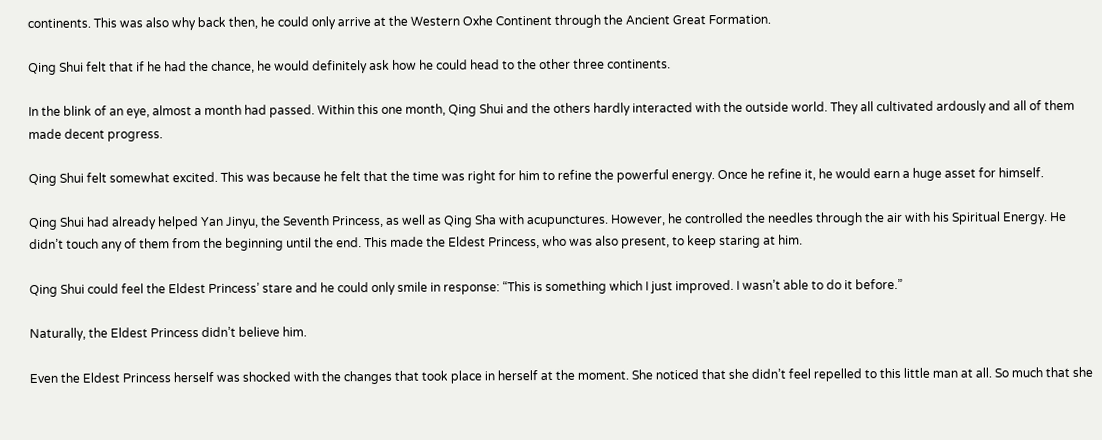continents. This was also why back then, he could only arrive at the Western Oxhe Continent through the Ancient Great Formation.

Qing Shui felt that if he had the chance, he would definitely ask how he could head to the other three continents.

In the blink of an eye, almost a month had passed. Within this one month, Qing Shui and the others hardly interacted with the outside world. They all cultivated ardously and all of them made decent progress.

Qing Shui felt somewhat excited. This was because he felt that the time was right for him to refine the powerful energy. Once he refine it, he would earn a huge asset for himself.

Qing Shui had already helped Yan Jinyu, the Seventh Princess, as well as Qing Sha with acupunctures. However, he controlled the needles through the air with his Spiritual Energy. He didn’t touch any of them from the beginning until the end. This made the Eldest Princess, who was also present, to keep staring at him.

Qing Shui could feel the Eldest Princess’ stare and he could only smile in response: “This is something which I just improved. I wasn’t able to do it before.”

Naturally, the Eldest Princess didn’t believe him.

Even the Eldest Princess herself was shocked with the changes that took place in herself at the moment. She noticed that she didn’t feel repelled to this little man at all. So much that she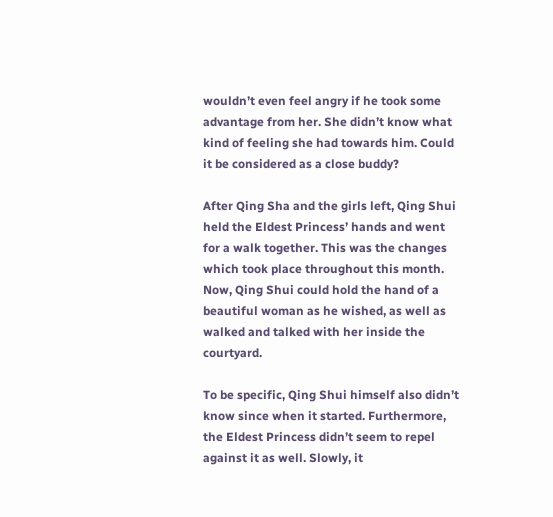wouldn’t even feel angry if he took some advantage from her. She didn’t know what kind of feeling she had towards him. Could it be considered as a close buddy?

After Qing Sha and the girls left, Qing Shui held the Eldest Princess’ hands and went for a walk together. This was the changes which took place throughout this month. Now, Qing Shui could hold the hand of a beautiful woman as he wished, as well as walked and talked with her inside the courtyard.

To be specific, Qing Shui himself also didn’t know since when it started. Furthermore, the Eldest Princess didn’t seem to repel against it as well. Slowly, it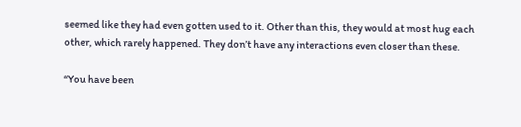seemed like they had even gotten used to it. Other than this, they would at most hug each other, which rarely happened. They don’t have any interactions even closer than these.

“You have been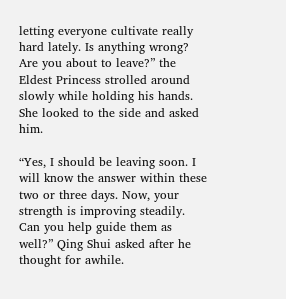letting everyone cultivate really hard lately. Is anything wrong? Are you about to leave?” the Eldest Princess strolled around slowly while holding his hands. She looked to the side and asked him.

“Yes, I should be leaving soon. I will know the answer within these two or three days. Now, your strength is improving steadily. Can you help guide them as well?” Qing Shui asked after he thought for awhile.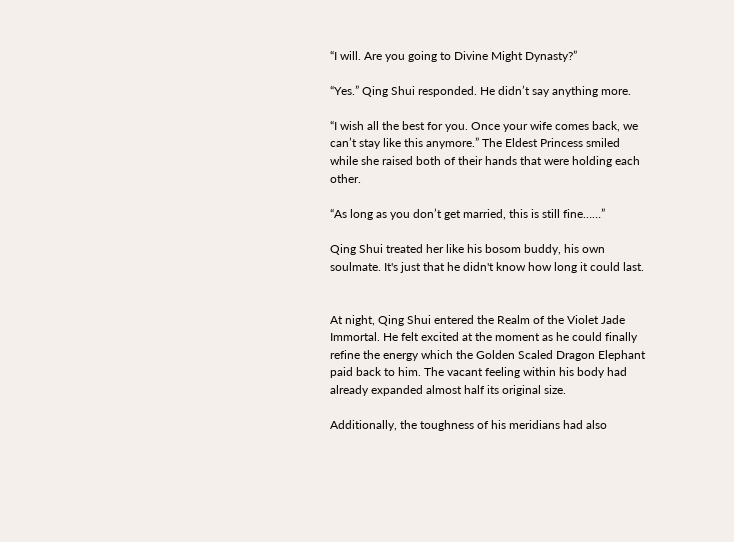“I will. Are you going to Divine Might Dynasty?”

“Yes.” Qing Shui responded. He didn’t say anything more.

“I wish all the best for you. Once your wife comes back, we can’t stay like this anymore.” The Eldest Princess smiled while she raised both of their hands that were holding each other.

“As long as you don’t get married, this is still fine……”

Qing Shui treated her like his bosom buddy, his own soulmate. It's just that he didn't know how long it could last.


At night, Qing Shui entered the Realm of the Violet Jade Immortal. He felt excited at the moment as he could finally refine the energy which the Golden Scaled Dragon Elephant paid back to him. The vacant feeling within his body had already expanded almost half its original size.

Additionally, the toughness of his meridians had also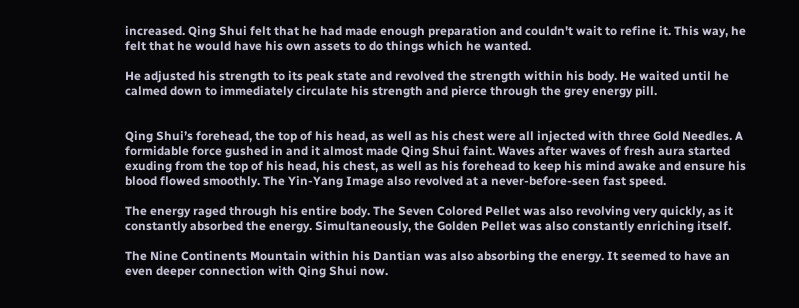increased. Qing Shui felt that he had made enough preparation and couldn't wait to refine it. This way, he felt that he would have his own assets to do things which he wanted.

He adjusted his strength to its peak state and revolved the strength within his body. He waited until he calmed down to immediately circulate his strength and pierce through the grey energy pill.


Qing Shui’s forehead, the top of his head, as well as his chest were all injected with three Gold Needles. A formidable force gushed in and it almost made Qing Shui faint. Waves after waves of fresh aura started exuding from the top of his head, his chest, as well as his forehead to keep his mind awake and ensure his blood flowed smoothly. The Yin-Yang Image also revolved at a never-before-seen fast speed.

The energy raged through his entire body. The Seven Colored Pellet was also revolving very quickly, as it constantly absorbed the energy. Simultaneously, the Golden Pellet was also constantly enriching itself.

The Nine Continents Mountain within his Dantian was also absorbing the energy. It seemed to have an even deeper connection with Qing Shui now.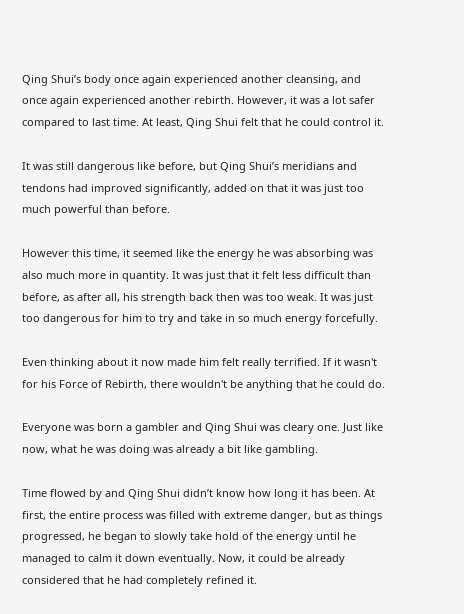Qing Shui’s body once again experienced another cleansing, and once again experienced another rebirth. However, it was a lot safer compared to last time. At least, Qing Shui felt that he could control it.

It was still dangerous like before, but Qing Shui’s meridians and tendons had improved significantly, added on that it was just too much powerful than before.

However this time, it seemed like the energy he was absorbing was also much more in quantity. It was just that it felt less difficult than before, as after all, his strength back then was too weak. It was just too dangerous for him to try and take in so much energy forcefully.

Even thinking about it now made him felt really terrified. If it wasn't for his Force of Rebirth, there wouldn't be anything that he could do.

Everyone was born a gambler and Qing Shui was cleary one. Just like now, what he was doing was already a bit like gambling.

Time flowed by and Qing Shui didn’t know how long it has been. At first, the entire process was filled with extreme danger, but as things progressed, he began to slowly take hold of the energy until he managed to calm it down eventually. Now, it could be already considered that he had completely refined it.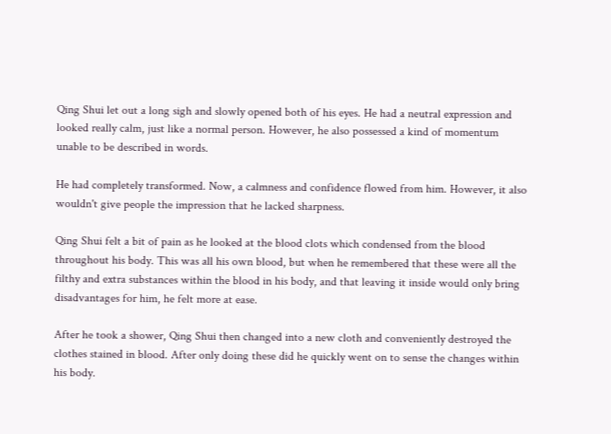Qing Shui let out a long sigh and slowly opened both of his eyes. He had a neutral expression and looked really calm, just like a normal person. However, he also possessed a kind of momentum unable to be described in words.

He had completely transformed. Now, a calmness and confidence flowed from him. However, it also wouldn't give people the impression that he lacked sharpness.

Qing Shui felt a bit of pain as he looked at the blood clots which condensed from the blood throughout his body. This was all his own blood, but when he remembered that these were all the filthy and extra substances within the blood in his body, and that leaving it inside would only bring disadvantages for him, he felt more at ease.

After he took a shower, Qing Shui then changed into a new cloth and conveniently destroyed the clothes stained in blood. After only doing these did he quickly went on to sense the changes within his body.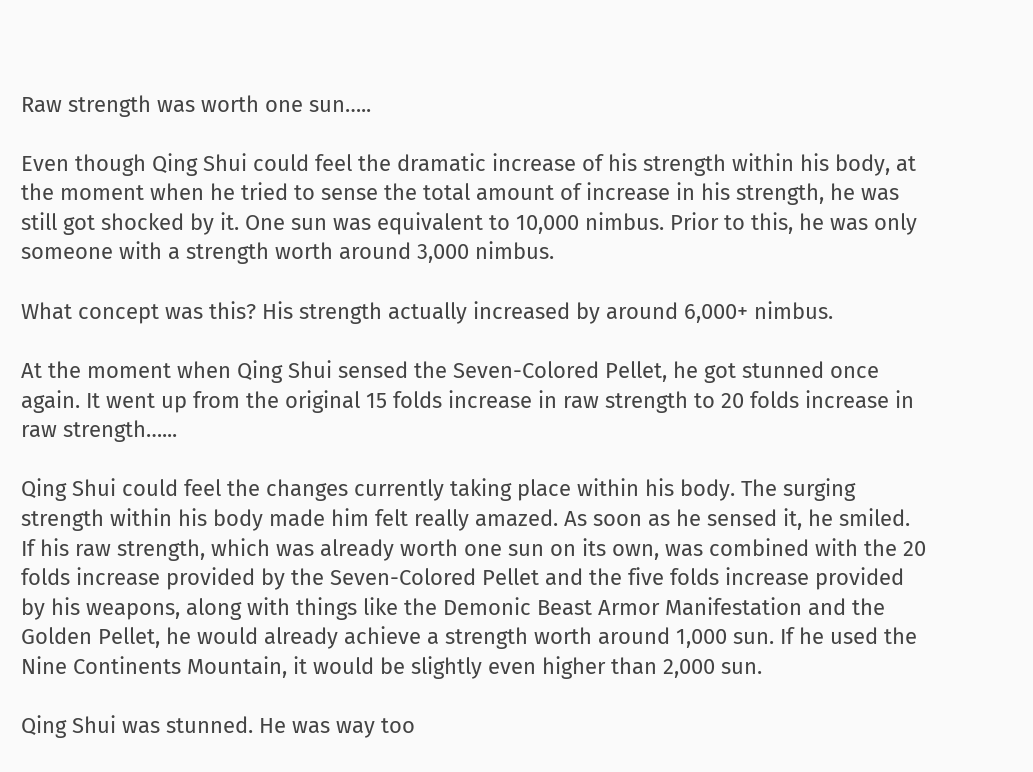Raw strength was worth one sun…..

Even though Qing Shui could feel the dramatic increase of his strength within his body, at the moment when he tried to sense the total amount of increase in his strength, he was still got shocked by it. One sun was equivalent to 10,000 nimbus. Prior to this, he was only someone with a strength worth around 3,000 nimbus.

What concept was this? His strength actually increased by around 6,000+ nimbus.

At the moment when Qing Shui sensed the Seven-Colored Pellet, he got stunned once again. It went up from the original 15 folds increase in raw strength to 20 folds increase in raw strength…...

Qing Shui could feel the changes currently taking place within his body. The surging strength within his body made him felt really amazed. As soon as he sensed it, he smiled. If his raw strength, which was already worth one sun on its own, was combined with the 20 folds increase provided by the Seven-Colored Pellet and the five folds increase provided by his weapons, along with things like the Demonic Beast Armor Manifestation and the Golden Pellet, he would already achieve a strength worth around 1,000 sun. If he used the Nine Continents Mountain, it would be slightly even higher than 2,000 sun.

Qing Shui was stunned. He was way too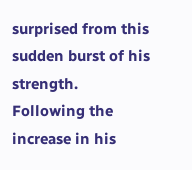surprised from this sudden burst of his strength. Following the increase in his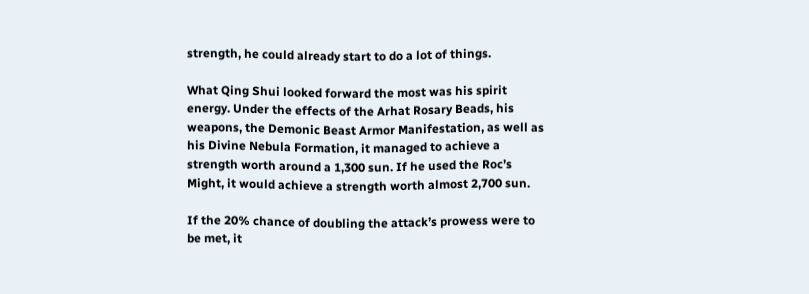strength, he could already start to do a lot of things.

What Qing Shui looked forward the most was his spirit energy. Under the effects of the Arhat Rosary Beads, his weapons, the Demonic Beast Armor Manifestation, as well as his Divine Nebula Formation, it managed to achieve a strength worth around a 1,300 sun. If he used the Roc’s Might, it would achieve a strength worth almost 2,700 sun.

If the 20% chance of doubling the attack’s prowess were to be met, it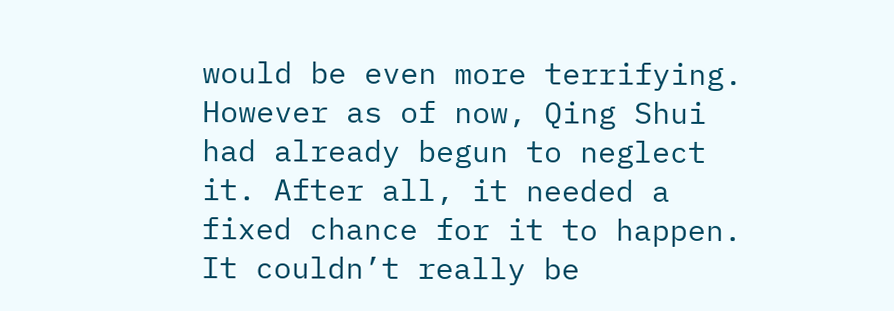would be even more terrifying. However as of now, Qing Shui had already begun to neglect it. After all, it needed a fixed chance for it to happen. It couldn’t really be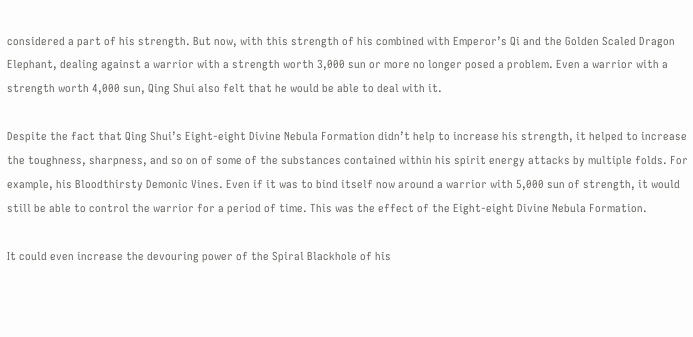considered a part of his strength. But now, with this strength of his combined with Emperor’s Qi and the Golden Scaled Dragon Elephant, dealing against a warrior with a strength worth 3,000 sun or more no longer posed a problem. Even a warrior with a strength worth 4,000 sun, Qing Shui also felt that he would be able to deal with it.

Despite the fact that Qing Shui’s Eight-eight Divine Nebula Formation didn’t help to increase his strength, it helped to increase the toughness, sharpness, and so on of some of the substances contained within his spirit energy attacks by multiple folds. For example, his Bloodthirsty Demonic Vines. Even if it was to bind itself now around a warrior with 5,000 sun of strength, it would still be able to control the warrior for a period of time. This was the effect of the Eight-eight Divine Nebula Formation.

It could even increase the devouring power of the Spiral Blackhole of his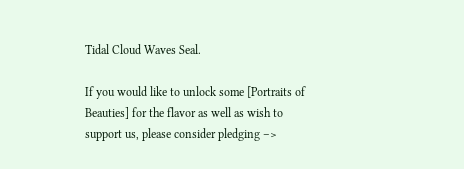Tidal Cloud Waves Seal.

If you would like to unlock some [Portraits of Beauties] for the flavor as well as wish to support us, please consider pledging –>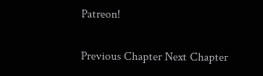Patreon!

Previous Chapter Next Chapter